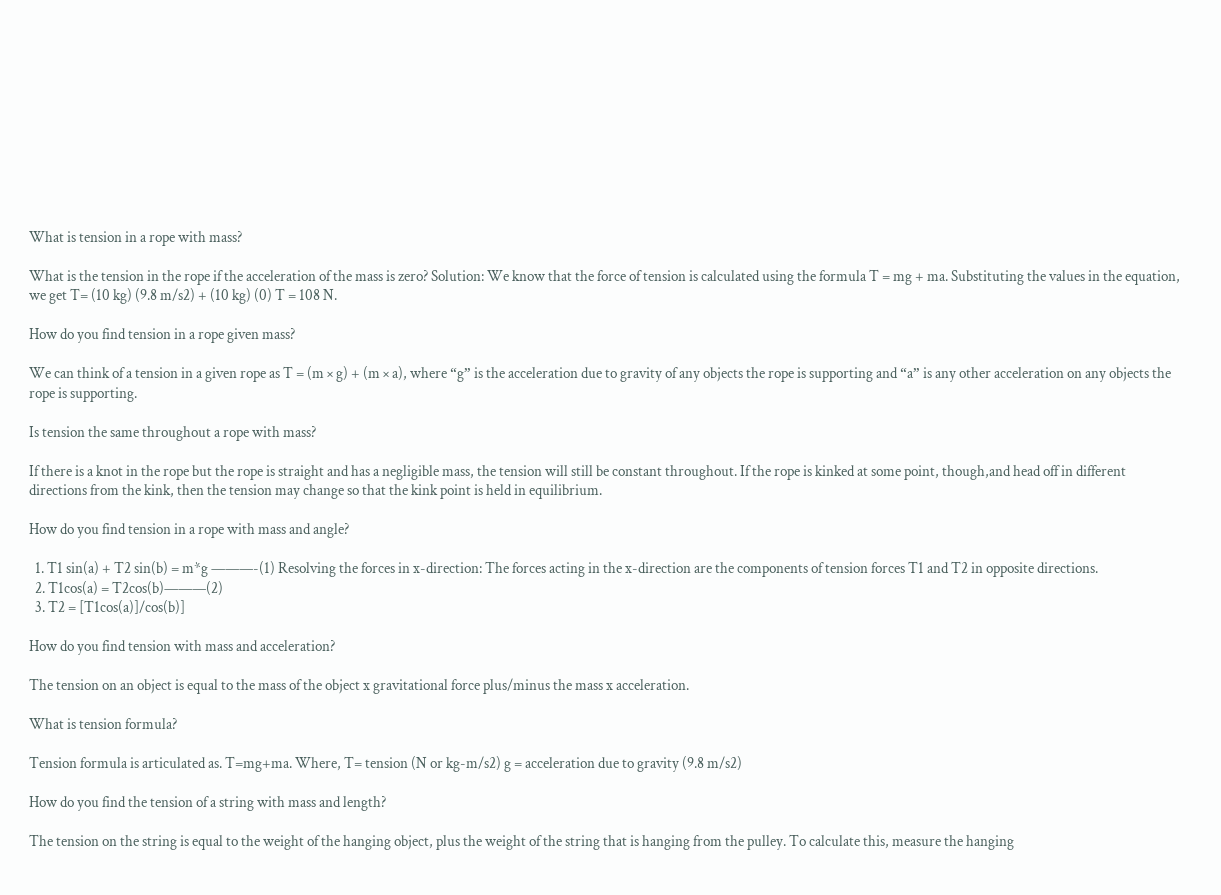What is tension in a rope with mass?

What is the tension in the rope if the acceleration of the mass is zero? Solution: We know that the force of tension is calculated using the formula T = mg + ma. Substituting the values in the equation, we get T= (10 kg) (9.8 m/s2) + (10 kg) (0) T = 108 N.

How do you find tension in a rope given mass?

We can think of a tension in a given rope as T = (m × g) + (m × a), where “g” is the acceleration due to gravity of any objects the rope is supporting and “a” is any other acceleration on any objects the rope is supporting.

Is tension the same throughout a rope with mass?

If there is a knot in the rope but the rope is straight and has a negligible mass, the tension will still be constant throughout. If the rope is kinked at some point, though,and head off in different directions from the kink, then the tension may change so that the kink point is held in equilibrium.

How do you find tension in a rope with mass and angle?

  1. T1 sin(a) + T2 sin(b) = m*g ———-(1) Resolving the forces in x-direction: The forces acting in the x-direction are the components of tension forces T1 and T2 in opposite directions.
  2. T1cos(a) = T2cos(b)———(2)
  3. T2 = [T1cos(a)]/cos(b)]

How do you find tension with mass and acceleration?

The tension on an object is equal to the mass of the object x gravitational force plus/minus the mass x acceleration.

What is tension formula?

Tension formula is articulated as. T=mg+ma. Where, T= tension (N or kg-m/s2) g = acceleration due to gravity (9.8 m/s2)

How do you find the tension of a string with mass and length?

The tension on the string is equal to the weight of the hanging object, plus the weight of the string that is hanging from the pulley. To calculate this, measure the hanging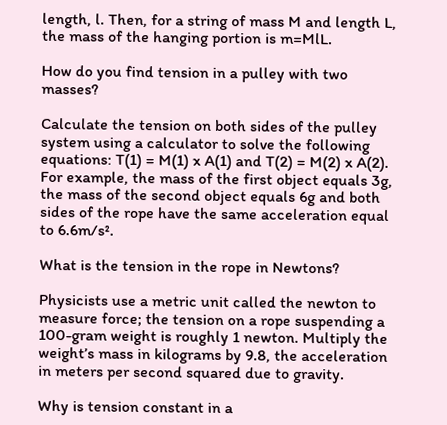length, l. Then, for a string of mass M and length L, the mass of the hanging portion is m=MlL.

How do you find tension in a pulley with two masses?

Calculate the tension on both sides of the pulley system using a calculator to solve the following equations: T(1) = M(1) x A(1) and T(2) = M(2) x A(2). For example, the mass of the first object equals 3g, the mass of the second object equals 6g and both sides of the rope have the same acceleration equal to 6.6m/s².

What is the tension in the rope in Newtons?

Physicists use a metric unit called the newton to measure force; the tension on a rope suspending a 100-gram weight is roughly 1 newton. Multiply the weight’s mass in kilograms by 9.8, the acceleration in meters per second squared due to gravity.

Why is tension constant in a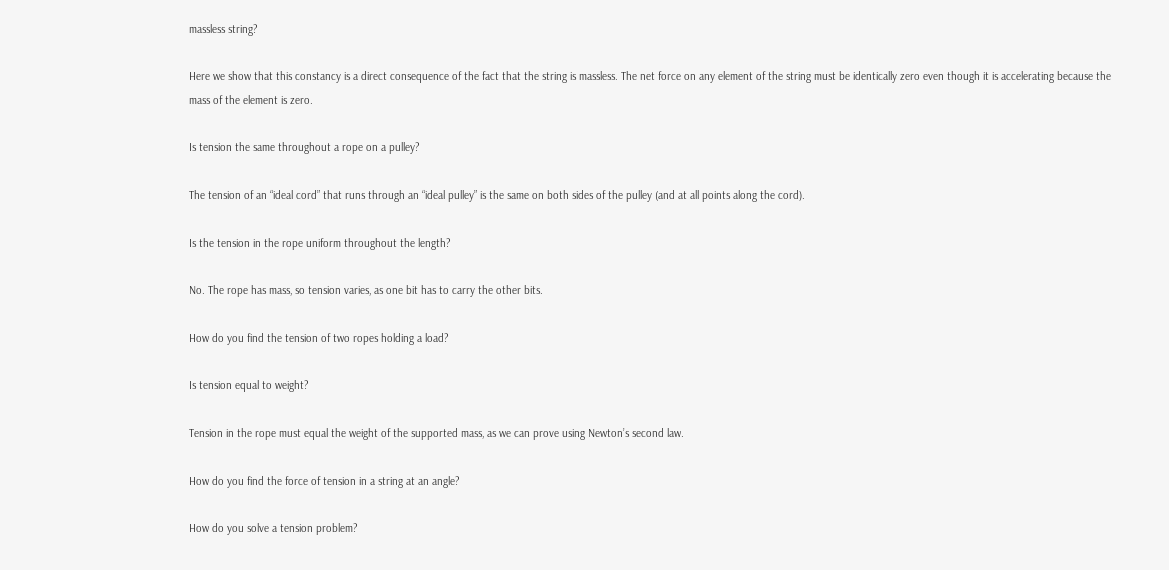massless string?

Here we show that this constancy is a direct consequence of the fact that the string is massless. The net force on any element of the string must be identically zero even though it is accelerating because the mass of the element is zero.

Is tension the same throughout a rope on a pulley?

The tension of an “ideal cord” that runs through an “ideal pulley” is the same on both sides of the pulley (and at all points along the cord).

Is the tension in the rope uniform throughout the length?

No. The rope has mass, so tension varies, as one bit has to carry the other bits.

How do you find the tension of two ropes holding a load?

Is tension equal to weight?

Tension in the rope must equal the weight of the supported mass, as we can prove using Newton’s second law.

How do you find the force of tension in a string at an angle?

How do you solve a tension problem?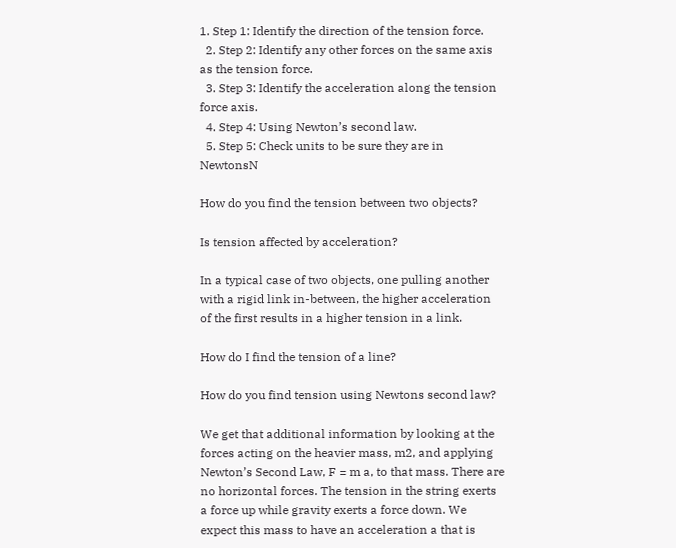1. Step 1: Identify the direction of the tension force.
  2. Step 2: Identify any other forces on the same axis as the tension force.
  3. Step 3: Identify the acceleration along the tension force axis.
  4. Step 4: Using Newton’s second law.
  5. Step 5: Check units to be sure they are in NewtonsN

How do you find the tension between two objects?

Is tension affected by acceleration?

In a typical case of two objects, one pulling another with a rigid link in-between, the higher acceleration of the first results in a higher tension in a link.

How do I find the tension of a line?

How do you find tension using Newtons second law?

We get that additional information by looking at the forces acting on the heavier mass, m2, and applying Newton’s Second Law, F = m a, to that mass. There are no horizontal forces. The tension in the string exerts a force up while gravity exerts a force down. We expect this mass to have an acceleration a that is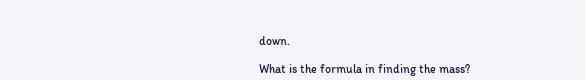down.

What is the formula in finding the mass?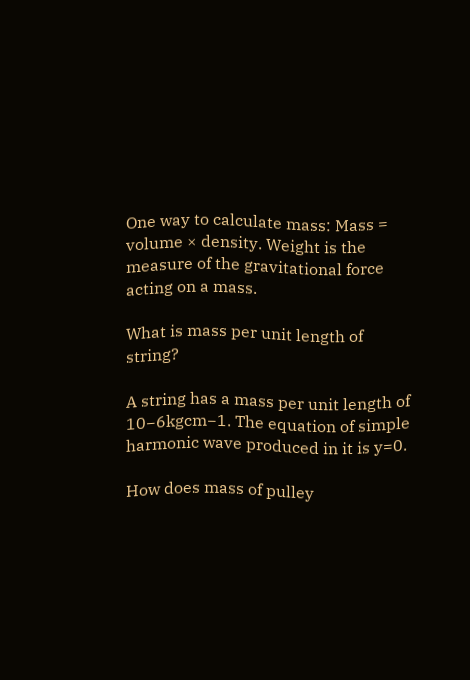One way to calculate mass: Mass = volume × density. Weight is the measure of the gravitational force acting on a mass.

What is mass per unit length of string?

A string has a mass per unit length of 10−6kgcm−1. The equation of simple harmonic wave produced in it is y=0.

How does mass of pulley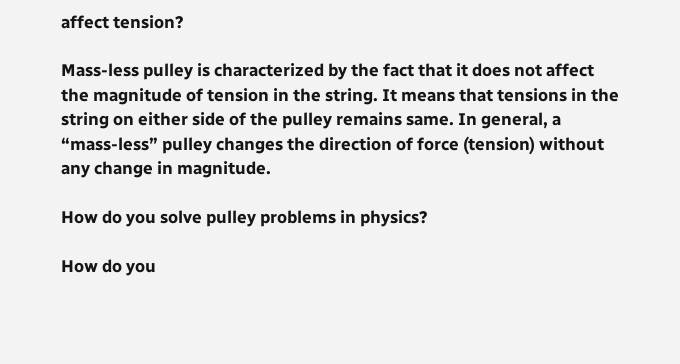affect tension?

Mass-less pulley is characterized by the fact that it does not affect the magnitude of tension in the string. It means that tensions in the string on either side of the pulley remains same. In general, a “mass-less” pulley changes the direction of force (tension) without any change in magnitude.

How do you solve pulley problems in physics?

How do you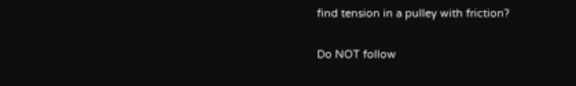find tension in a pulley with friction?

Do NOT follow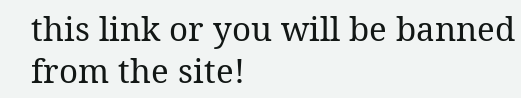this link or you will be banned from the site!